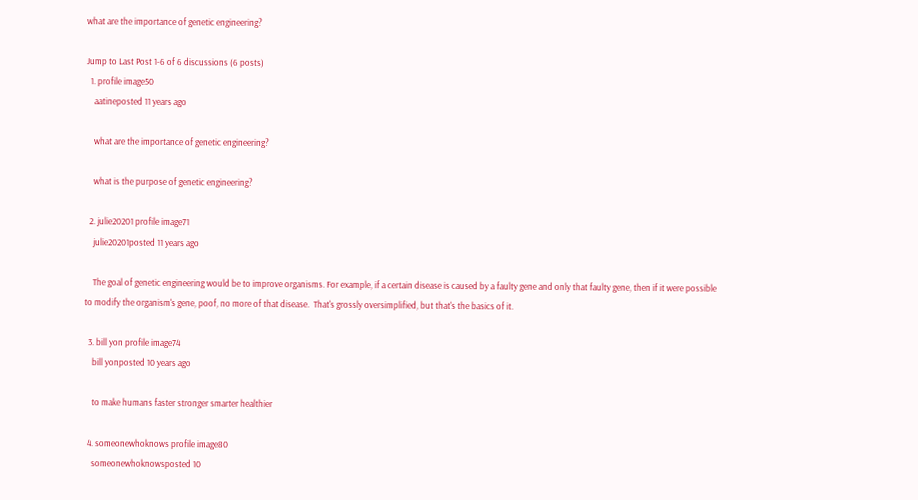what are the importance of genetic engineering?

Jump to Last Post 1-6 of 6 discussions (6 posts)
  1. profile image50
    aatineposted 11 years ago

    what are the importance of genetic engineering?

    what is the purpose of genetic engineering?

  2. julie20201 profile image71
    julie20201posted 11 years ago

    The goal of genetic engineering would be to improve organisms. For example, if a certain disease is caused by a faulty gene and only that faulty gene, then if it were possible to modify the organism's gene, poof, no more of that disease.  That's grossly oversimplified, but that's the basics of it.

  3. bill yon profile image74
    bill yonposted 10 years ago

    to make humans faster stronger smarter healthier

  4. someonewhoknows profile image80
    someonewhoknowsposted 10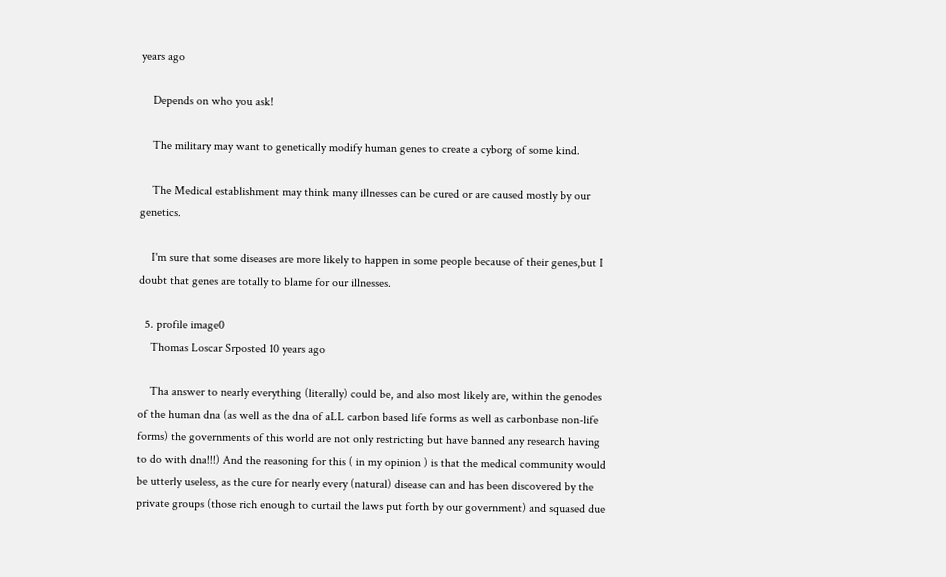years ago

    Depends on who you ask!

    The military may want to genetically modify human genes to create a cyborg of some kind.

    The Medical establishment may think many illnesses can be cured or are caused mostly by our genetics.

    I'm sure that some diseases are more likely to happen in some people because of their genes,but I doubt that genes are totally to blame for our illnesses.

  5. profile image0
    Thomas Loscar Srposted 10 years ago

    Tha answer to nearly everything (literally) could be, and also most likely are, within the genodes of the human dna (as well as the dna of aLL carbon based life forms as well as carbonbase non-life forms) the governments of this world are not only restricting but have banned any research having to do with dna!!!) And the reasoning for this ( in my opinion ) is that the medical community would be utterly useless, as the cure for nearly every (natural) disease can and has been discovered by the private groups (those rich enough to curtail the laws put forth by our government) and squased due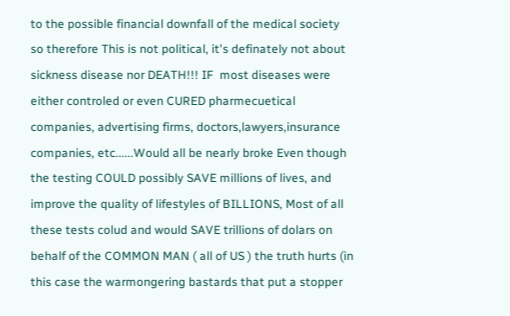to the possible financial downfall of the medical society so therefore This is not political, it's definately not about sickness disease nor DEATH!!! IF  most diseases were either controled or even CURED pharmecuetical companies, advertising firms, doctors,lawyers,insurance companies, etc......Would all be nearly broke Even though the testing COULD possibly SAVE millions of lives, and improve the quality of lifestyles of BILLIONS, Most of all these tests colud and would SAVE trillions of dolars on behalf of the COMMON MAN ( all of US ) the truth hurts (in this case the warmongering bastards that put a stopper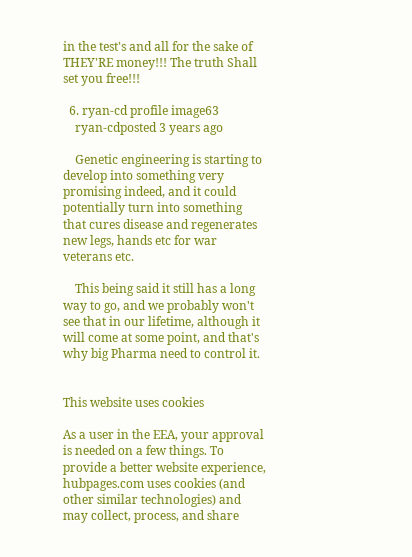in the test's and all for the sake of THEY'RE money!!! The truth Shall set you free!!!

  6. ryan-cd profile image63
    ryan-cdposted 3 years ago

    Genetic engineering is starting to develop into something very promising indeed, and it could potentially turn into something that cures disease and regenerates new legs, hands etc for war veterans etc.

    This being said it still has a long way to go, and we probably won't see that in our lifetime, although it will come at some point, and that's why big Pharma need to control it.


This website uses cookies

As a user in the EEA, your approval is needed on a few things. To provide a better website experience, hubpages.com uses cookies (and other similar technologies) and may collect, process, and share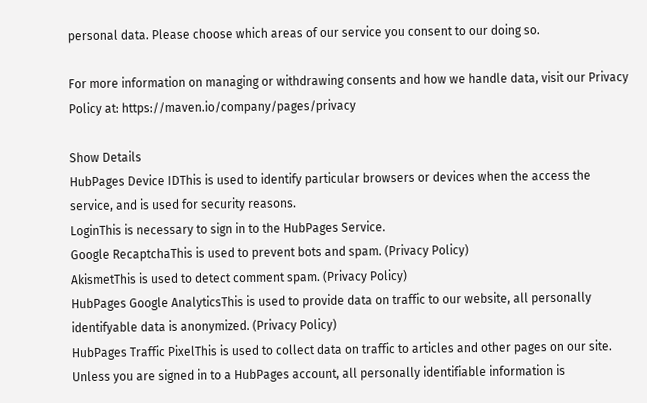personal data. Please choose which areas of our service you consent to our doing so.

For more information on managing or withdrawing consents and how we handle data, visit our Privacy Policy at: https://maven.io/company/pages/privacy

Show Details
HubPages Device IDThis is used to identify particular browsers or devices when the access the service, and is used for security reasons.
LoginThis is necessary to sign in to the HubPages Service.
Google RecaptchaThis is used to prevent bots and spam. (Privacy Policy)
AkismetThis is used to detect comment spam. (Privacy Policy)
HubPages Google AnalyticsThis is used to provide data on traffic to our website, all personally identifyable data is anonymized. (Privacy Policy)
HubPages Traffic PixelThis is used to collect data on traffic to articles and other pages on our site. Unless you are signed in to a HubPages account, all personally identifiable information is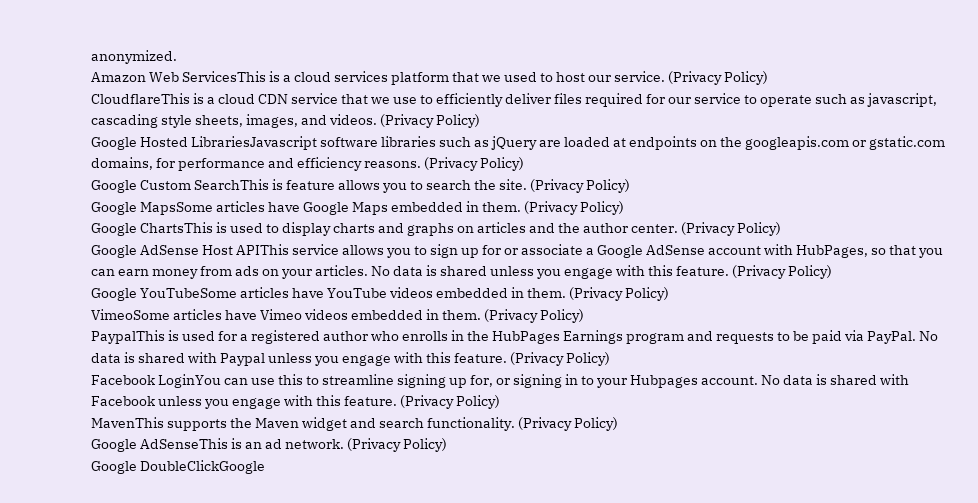anonymized.
Amazon Web ServicesThis is a cloud services platform that we used to host our service. (Privacy Policy)
CloudflareThis is a cloud CDN service that we use to efficiently deliver files required for our service to operate such as javascript, cascading style sheets, images, and videos. (Privacy Policy)
Google Hosted LibrariesJavascript software libraries such as jQuery are loaded at endpoints on the googleapis.com or gstatic.com domains, for performance and efficiency reasons. (Privacy Policy)
Google Custom SearchThis is feature allows you to search the site. (Privacy Policy)
Google MapsSome articles have Google Maps embedded in them. (Privacy Policy)
Google ChartsThis is used to display charts and graphs on articles and the author center. (Privacy Policy)
Google AdSense Host APIThis service allows you to sign up for or associate a Google AdSense account with HubPages, so that you can earn money from ads on your articles. No data is shared unless you engage with this feature. (Privacy Policy)
Google YouTubeSome articles have YouTube videos embedded in them. (Privacy Policy)
VimeoSome articles have Vimeo videos embedded in them. (Privacy Policy)
PaypalThis is used for a registered author who enrolls in the HubPages Earnings program and requests to be paid via PayPal. No data is shared with Paypal unless you engage with this feature. (Privacy Policy)
Facebook LoginYou can use this to streamline signing up for, or signing in to your Hubpages account. No data is shared with Facebook unless you engage with this feature. (Privacy Policy)
MavenThis supports the Maven widget and search functionality. (Privacy Policy)
Google AdSenseThis is an ad network. (Privacy Policy)
Google DoubleClickGoogle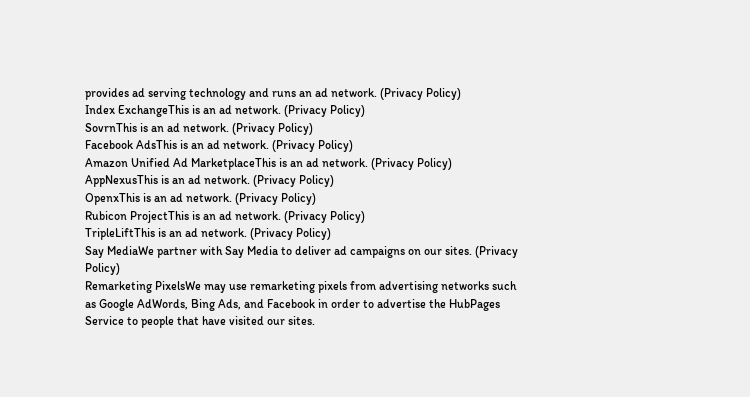provides ad serving technology and runs an ad network. (Privacy Policy)
Index ExchangeThis is an ad network. (Privacy Policy)
SovrnThis is an ad network. (Privacy Policy)
Facebook AdsThis is an ad network. (Privacy Policy)
Amazon Unified Ad MarketplaceThis is an ad network. (Privacy Policy)
AppNexusThis is an ad network. (Privacy Policy)
OpenxThis is an ad network. (Privacy Policy)
Rubicon ProjectThis is an ad network. (Privacy Policy)
TripleLiftThis is an ad network. (Privacy Policy)
Say MediaWe partner with Say Media to deliver ad campaigns on our sites. (Privacy Policy)
Remarketing PixelsWe may use remarketing pixels from advertising networks such as Google AdWords, Bing Ads, and Facebook in order to advertise the HubPages Service to people that have visited our sites.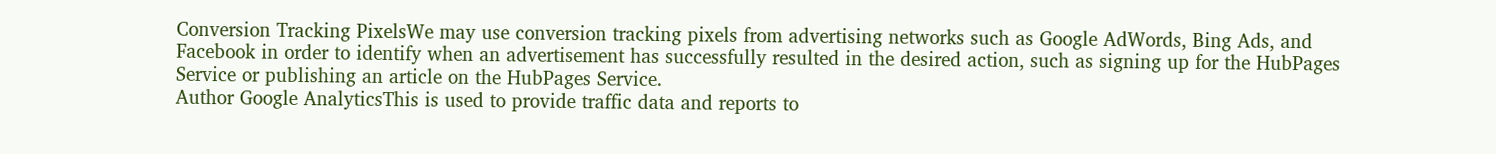Conversion Tracking PixelsWe may use conversion tracking pixels from advertising networks such as Google AdWords, Bing Ads, and Facebook in order to identify when an advertisement has successfully resulted in the desired action, such as signing up for the HubPages Service or publishing an article on the HubPages Service.
Author Google AnalyticsThis is used to provide traffic data and reports to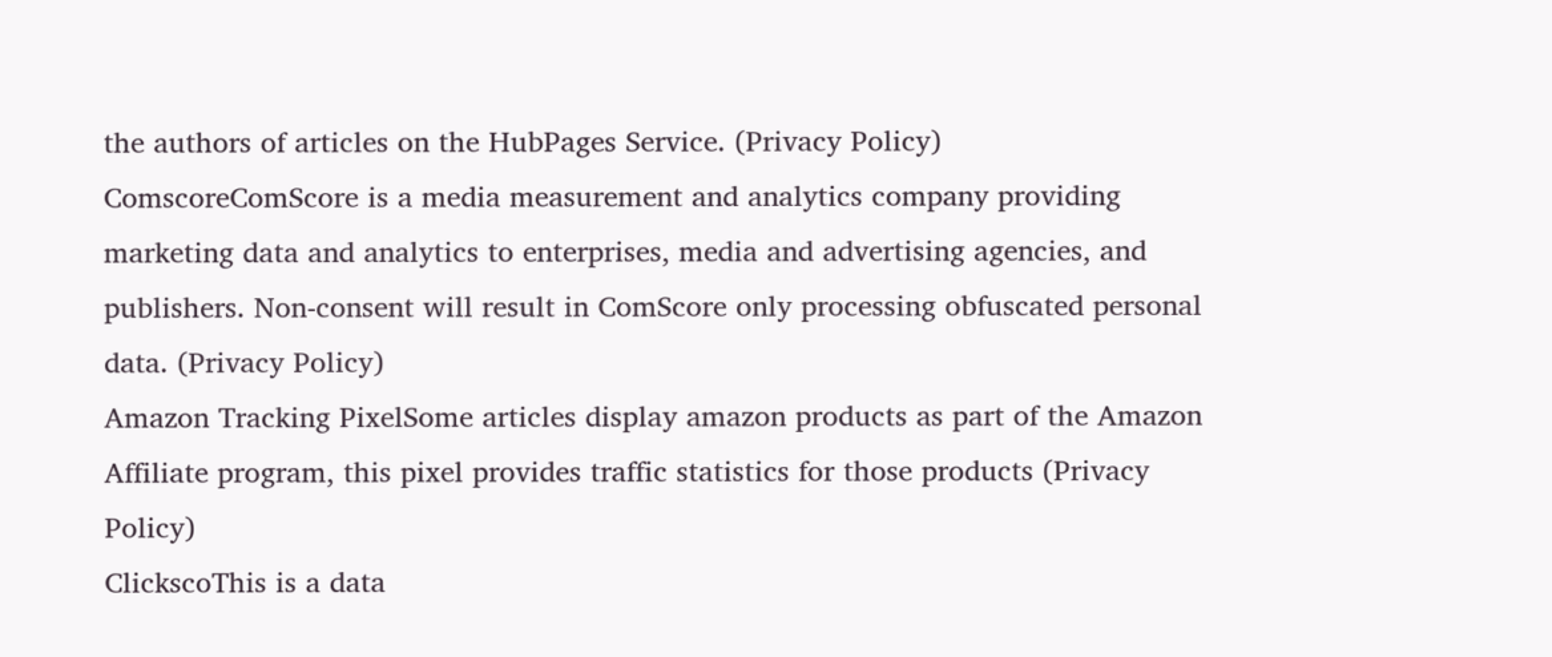the authors of articles on the HubPages Service. (Privacy Policy)
ComscoreComScore is a media measurement and analytics company providing marketing data and analytics to enterprises, media and advertising agencies, and publishers. Non-consent will result in ComScore only processing obfuscated personal data. (Privacy Policy)
Amazon Tracking PixelSome articles display amazon products as part of the Amazon Affiliate program, this pixel provides traffic statistics for those products (Privacy Policy)
ClickscoThis is a data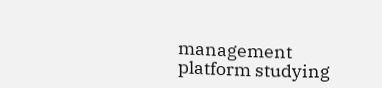management platform studying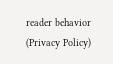reader behavior (Privacy Policy)